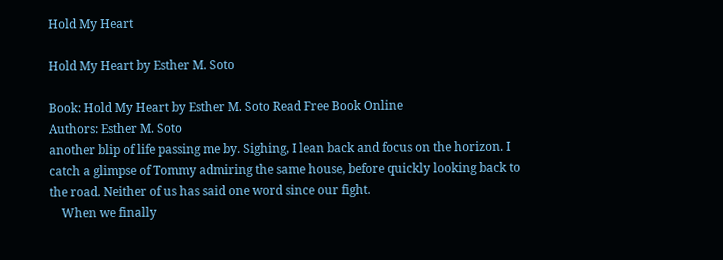Hold My Heart

Hold My Heart by Esther M. Soto

Book: Hold My Heart by Esther M. Soto Read Free Book Online
Authors: Esther M. Soto
another blip of life passing me by. Sighing, I lean back and focus on the horizon. I catch a glimpse of Tommy admiring the same house, before quickly looking back to the road. Neither of us has said one word since our fight.
    When we finally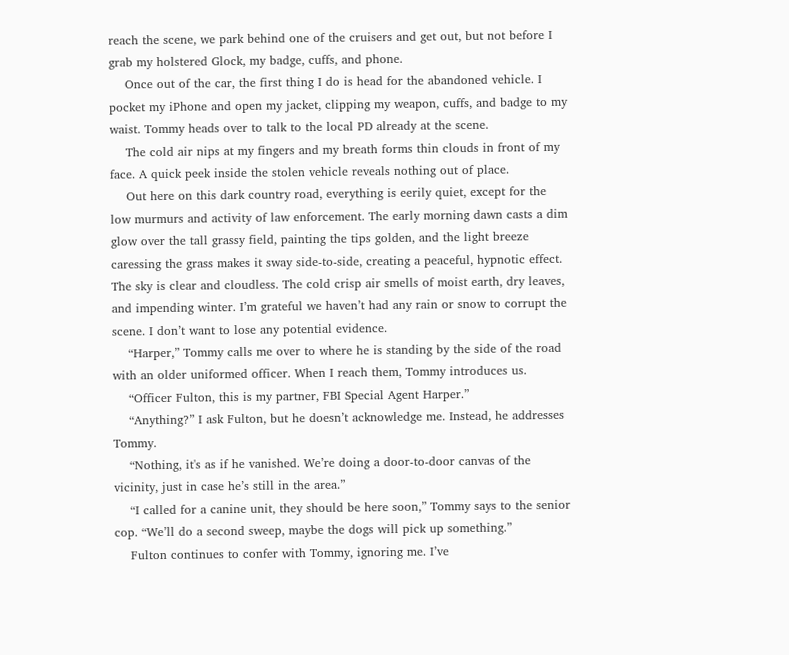reach the scene, we park behind one of the cruisers and get out, but not before I grab my holstered Glock, my badge, cuffs, and phone.
    Once out of the car, the first thing I do is head for the abandoned vehicle. I pocket my iPhone and open my jacket, clipping my weapon, cuffs, and badge to my waist. Tommy heads over to talk to the local PD already at the scene.
    The cold air nips at my fingers and my breath forms thin clouds in front of my face. A quick peek inside the stolen vehicle reveals nothing out of place.
    Out here on this dark country road, everything is eerily quiet, except for the low murmurs and activity of law enforcement. The early morning dawn casts a dim glow over the tall grassy field, painting the tips golden, and the light breeze caressing the grass makes it sway side-to-side, creating a peaceful, hypnotic effect. The sky is clear and cloudless. The cold crisp air smells of moist earth, dry leaves, and impending winter. I’m grateful we haven’t had any rain or snow to corrupt the scene. I don’t want to lose any potential evidence.
    “Harper,” Tommy calls me over to where he is standing by the side of the road with an older uniformed officer. When I reach them, Tommy introduces us.
    “Officer Fulton, this is my partner, FBI Special Agent Harper.”
    “Anything?” I ask Fulton, but he doesn’t acknowledge me. Instead, he addresses Tommy.
    “Nothing, it's as if he vanished. We’re doing a door-to-door canvas of the vicinity, just in case he’s still in the area.”
    “I called for a canine unit, they should be here soon,” Tommy says to the senior cop. “We’ll do a second sweep, maybe the dogs will pick up something.”
    Fulton continues to confer with Tommy, ignoring me. I’ve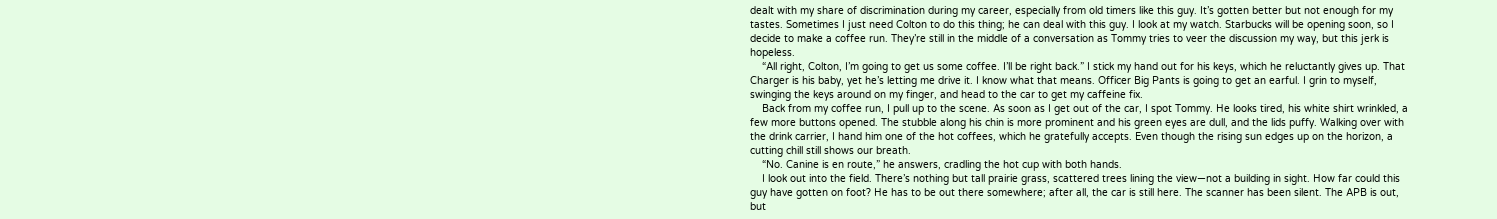dealt with my share of discrimination during my career, especially from old timers like this guy. It’s gotten better but not enough for my tastes. Sometimes I just need Colton to do this thing; he can deal with this guy. I look at my watch. Starbucks will be opening soon, so I decide to make a coffee run. They’re still in the middle of a conversation as Tommy tries to veer the discussion my way, but this jerk is hopeless.
    “All right, Colton, I’m going to get us some coffee. I’ll be right back.” I stick my hand out for his keys, which he reluctantly gives up. That Charger is his baby, yet he’s letting me drive it. I know what that means. Officer Big Pants is going to get an earful. I grin to myself, swinging the keys around on my finger, and head to the car to get my caffeine fix.
    Back from my coffee run, I pull up to the scene. As soon as I get out of the car, I spot Tommy. He looks tired, his white shirt wrinkled, a few more buttons opened. The stubble along his chin is more prominent and his green eyes are dull, and the lids puffy. Walking over with the drink carrier, I hand him one of the hot coffees, which he gratefully accepts. Even though the rising sun edges up on the horizon, a cutting chill still shows our breath.
    “No. Canine is en route,” he answers, cradling the hot cup with both hands.
    I look out into the field. There’s nothing but tall prairie grass, scattered trees lining the view—not a building in sight. How far could this guy have gotten on foot? He has to be out there somewhere; after all, the car is still here. The scanner has been silent. The APB is out, but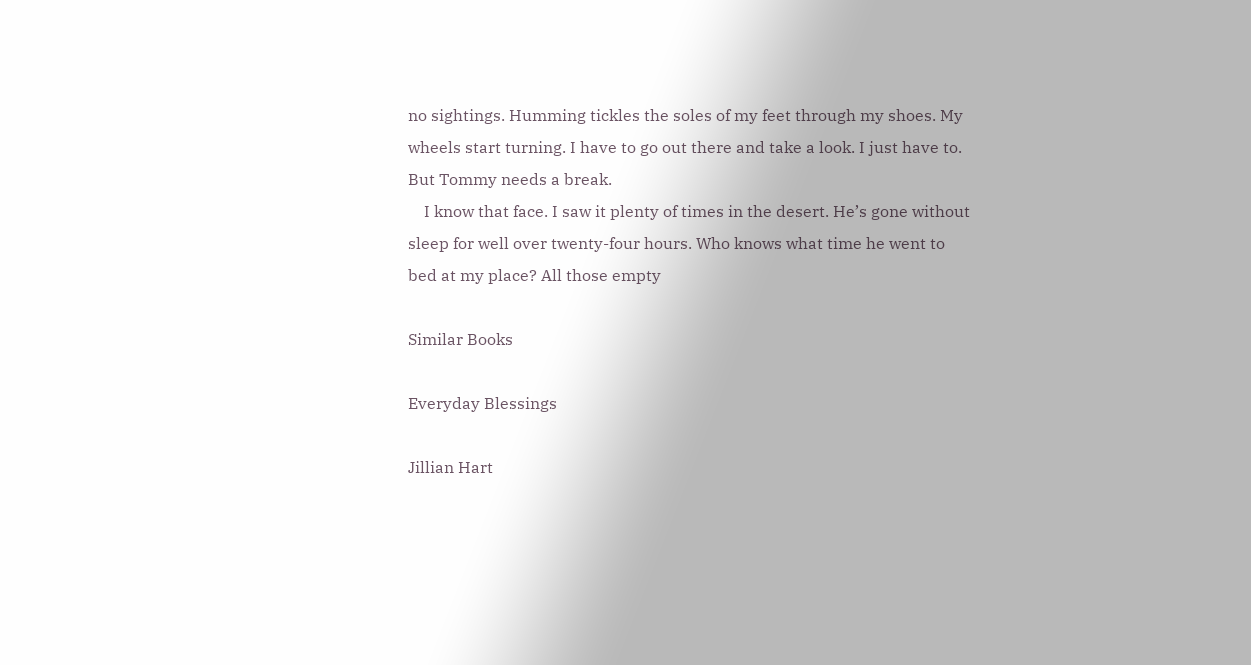no sightings. Humming tickles the soles of my feet through my shoes. My wheels start turning. I have to go out there and take a look. I just have to. But Tommy needs a break.
    I know that face. I saw it plenty of times in the desert. He’s gone without sleep for well over twenty-four hours. Who knows what time he went to bed at my place? All those empty

Similar Books

Everyday Blessings

Jillian Hart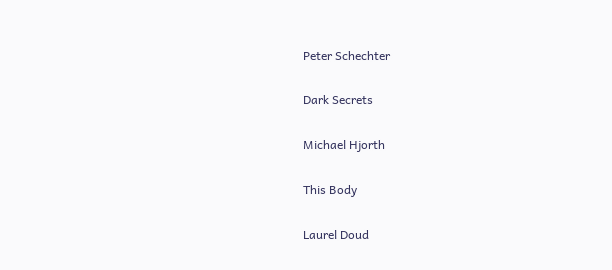Peter Schechter

Dark Secrets

Michael Hjorth

This Body

Laurel Doud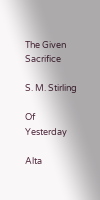The Given Sacrifice

S. M. Stirling

Of Yesterday

Alta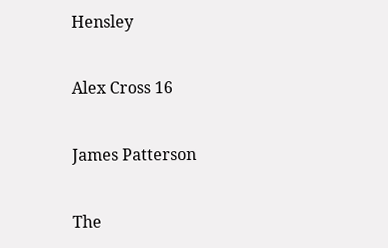Hensley

Alex Cross 16

James Patterson

The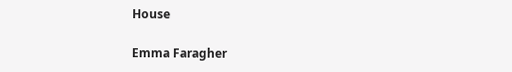House

Emma Faragher